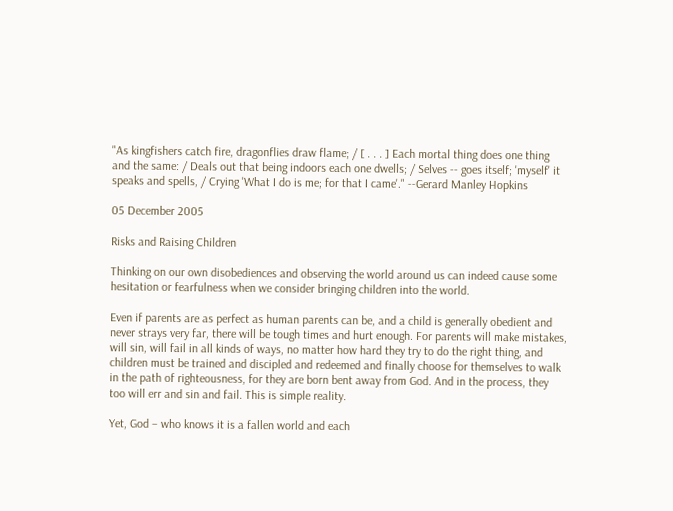"As kingfishers catch fire, dragonflies draw flame; / [ . . . ] Each mortal thing does one thing and the same: / Deals out that being indoors each one dwells; / Selves -- goes itself; 'myself' it speaks and spells, / Crying 'What I do is me; for that I came'." --Gerard Manley Hopkins

05 December 2005

Risks and Raising Children

Thinking on our own disobediences and observing the world around us can indeed cause some hesitation or fearfulness when we consider bringing children into the world.

Even if parents are as perfect as human parents can be, and a child is generally obedient and never strays very far, there will be tough times and hurt enough. For parents will make mistakes, will sin, will fail in all kinds of ways, no matter how hard they try to do the right thing, and children must be trained and discipled and redeemed and finally choose for themselves to walk in the path of righteousness, for they are born bent away from God. And in the process, they too will err and sin and fail. This is simple reality.

Yet, God – who knows it is a fallen world and each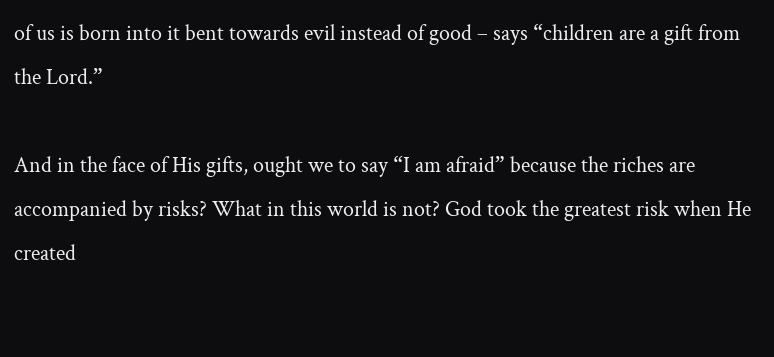of us is born into it bent towards evil instead of good – says “children are a gift from the Lord.”

And in the face of His gifts, ought we to say “I am afraid” because the riches are accompanied by risks? What in this world is not? God took the greatest risk when He created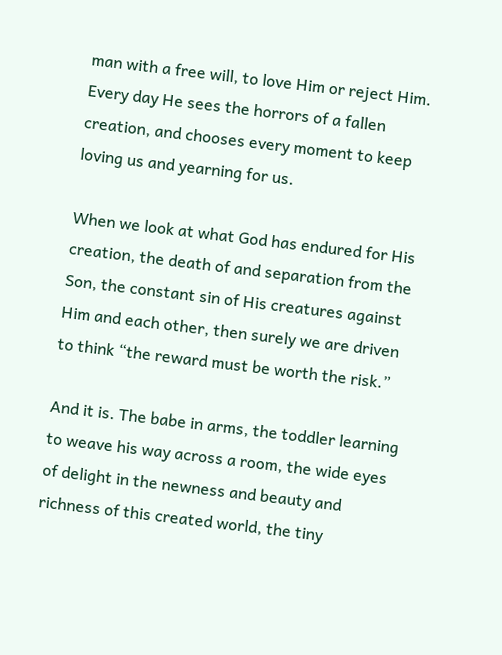man with a free will, to love Him or reject Him. Every day He sees the horrors of a fallen creation, and chooses every moment to keep loving us and yearning for us.

When we look at what God has endured for His creation, the death of and separation from the Son, the constant sin of His creatures against Him and each other, then surely we are driven to think “the reward must be worth the risk.”

And it is. The babe in arms, the toddler learning to weave his way across a room, the wide eyes of delight in the newness and beauty and richness of this created world, the tiny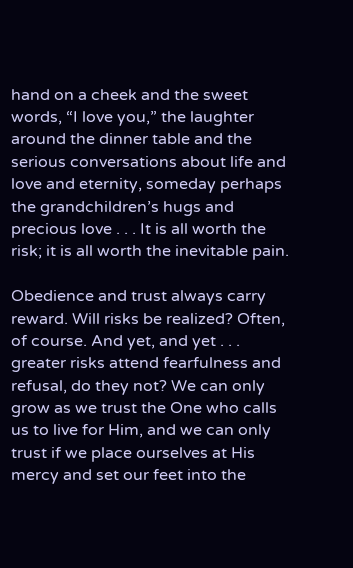hand on a cheek and the sweet words, “I love you,” the laughter around the dinner table and the serious conversations about life and love and eternity, someday perhaps the grandchildren’s hugs and precious love . . . It is all worth the risk; it is all worth the inevitable pain.

Obedience and trust always carry reward. Will risks be realized? Often, of course. And yet, and yet . . . greater risks attend fearfulness and refusal, do they not? We can only grow as we trust the One who calls us to live for Him, and we can only trust if we place ourselves at His mercy and set our feet into the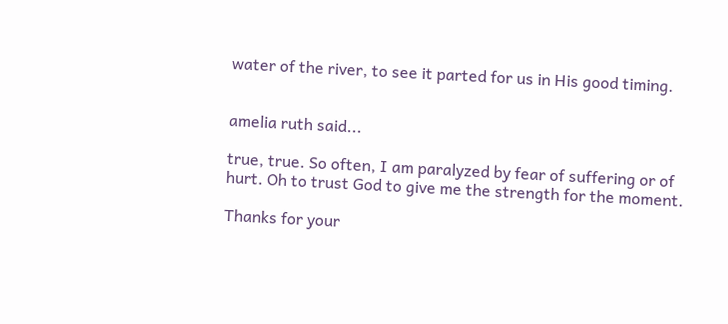water of the river, to see it parted for us in His good timing.


amelia ruth said...

true, true. So often, I am paralyzed by fear of suffering or of hurt. Oh to trust God to give me the strength for the moment.

Thanks for your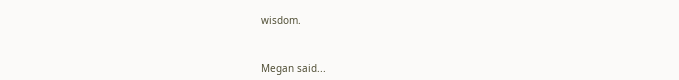wisdom.


Megan said...